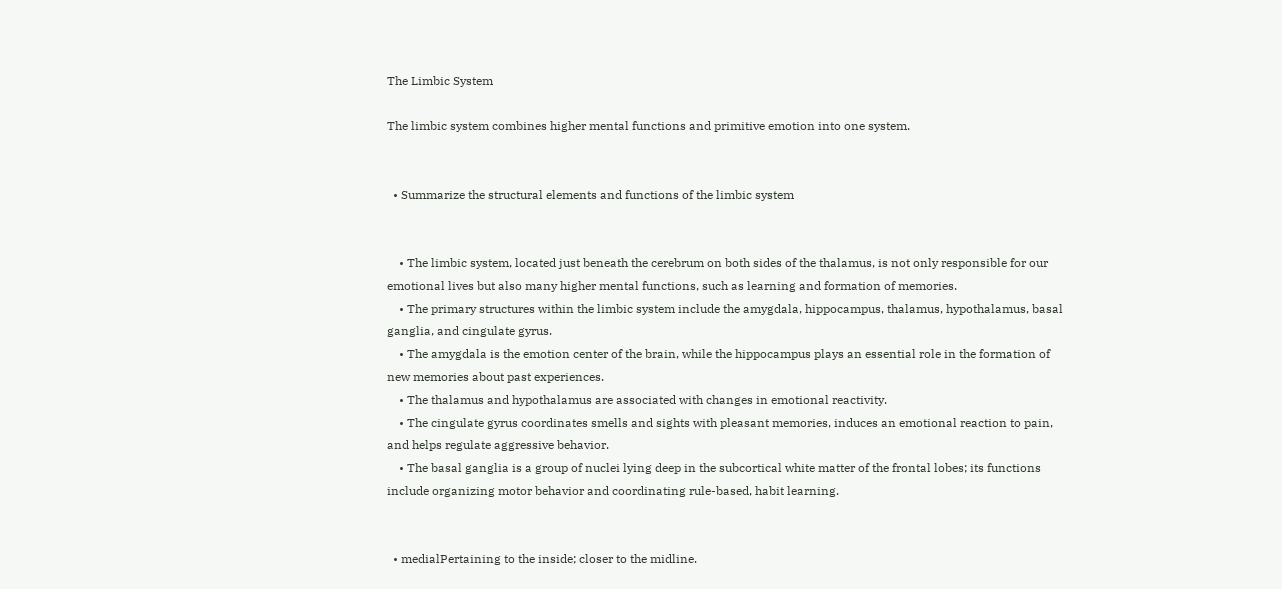The Limbic System

The limbic system combines higher mental functions and primitive emotion into one system.


  • Summarize the structural elements and functions of the limbic system


    • The limbic system, located just beneath the cerebrum on both sides of the thalamus, is not only responsible for our emotional lives but also many higher mental functions, such as learning and formation of memories.
    • The primary structures within the limbic system include the amygdala, hippocampus, thalamus, hypothalamus, basal ganglia, and cingulate gyrus.
    • The amygdala is the emotion center of the brain, while the hippocampus plays an essential role in the formation of new memories about past experiences.
    • The thalamus and hypothalamus are associated with changes in emotional reactivity.
    • The cingulate gyrus coordinates smells and sights with pleasant memories, induces an emotional reaction to pain, and helps regulate aggressive behavior.
    • The basal ganglia is a group of nuclei lying deep in the subcortical white matter of the frontal lobes; its functions include organizing motor behavior and coordinating rule-based, habit learning.


  • medialPertaining to the inside; closer to the midline.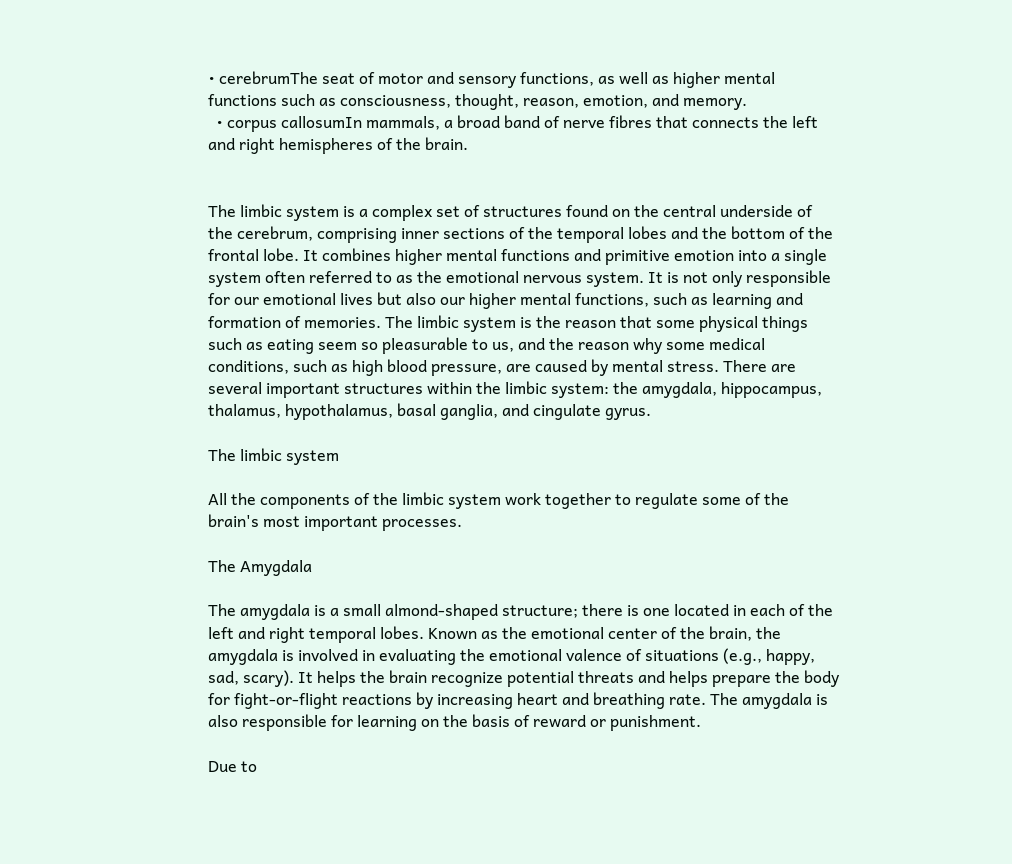• cerebrumThe seat of motor and sensory functions, as well as higher mental functions such as consciousness, thought, reason, emotion, and memory.
  • corpus callosumIn mammals, a broad band of nerve fibres that connects the left and right hemispheres of the brain.


The limbic system is a complex set of structures found on the central underside of the cerebrum, comprising inner sections of the temporal lobes and the bottom of the frontal lobe. It combines higher mental functions and primitive emotion into a single system often referred to as the emotional nervous system. It is not only responsible for our emotional lives but also our higher mental functions, such as learning and formation of memories. The limbic system is the reason that some physical things such as eating seem so pleasurable to us, and the reason why some medical conditions, such as high blood pressure, are caused by mental stress. There are several important structures within the limbic system: the amygdala, hippocampus, thalamus, hypothalamus, basal ganglia, and cingulate gyrus.

The limbic system

All the components of the limbic system work together to regulate some of the brain's most important processes.

The Amygdala

The amygdala is a small almond-shaped structure; there is one located in each of the left and right temporal lobes. Known as the emotional center of the brain, the amygdala is involved in evaluating the emotional valence of situations (e.g., happy, sad, scary). It helps the brain recognize potential threats and helps prepare the body for fight-or-flight reactions by increasing heart and breathing rate. The amygdala is also responsible for learning on the basis of reward or punishment.

Due to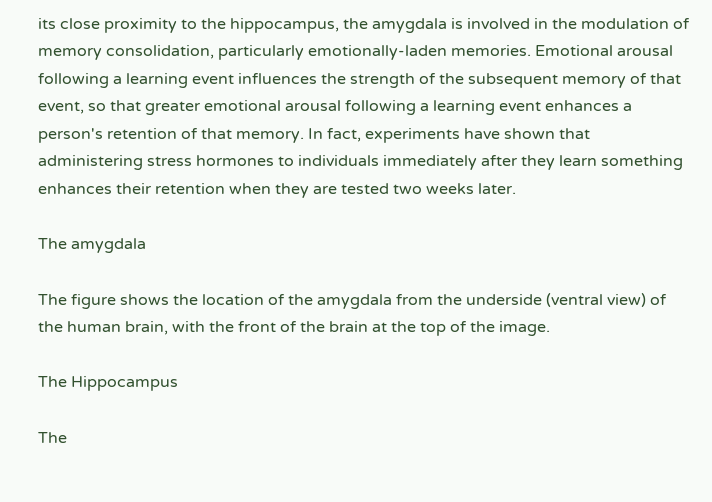its close proximity to the hippocampus, the amygdala is involved in the modulation of memory consolidation, particularly emotionally-laden memories. Emotional arousal following a learning event influences the strength of the subsequent memory of that event, so that greater emotional arousal following a learning event enhances a person's retention of that memory. In fact, experiments have shown that administering stress hormones to individuals immediately after they learn something enhances their retention when they are tested two weeks later.

The amygdala

The figure shows the location of the amygdala from the underside (ventral view) of the human brain, with the front of the brain at the top of the image.

The Hippocampus

The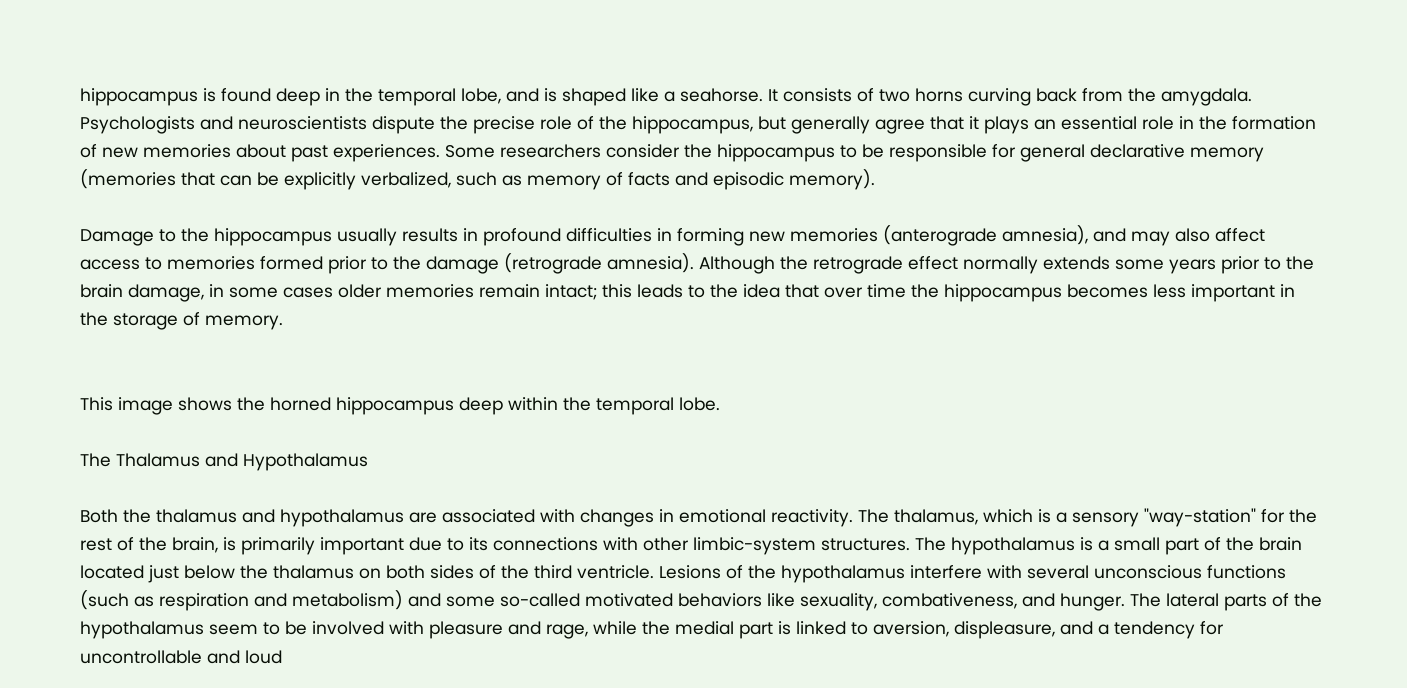hippocampus is found deep in the temporal lobe, and is shaped like a seahorse. It consists of two horns curving back from the amygdala. Psychologists and neuroscientists dispute the precise role of the hippocampus, but generally agree that it plays an essential role in the formation of new memories about past experiences. Some researchers consider the hippocampus to be responsible for general declarative memory (memories that can be explicitly verbalized, such as memory of facts and episodic memory).

Damage to the hippocampus usually results in profound difficulties in forming new memories (anterograde amnesia), and may also affect access to memories formed prior to the damage (retrograde amnesia). Although the retrograde effect normally extends some years prior to the brain damage, in some cases older memories remain intact; this leads to the idea that over time the hippocampus becomes less important in the storage of memory.


This image shows the horned hippocampus deep within the temporal lobe.

The Thalamus and Hypothalamus

Both the thalamus and hypothalamus are associated with changes in emotional reactivity. The thalamus, which is a sensory "way-station" for the rest of the brain, is primarily important due to its connections with other limbic-system structures. The hypothalamus is a small part of the brain located just below the thalamus on both sides of the third ventricle. Lesions of the hypothalamus interfere with several unconscious functions (such as respiration and metabolism) and some so-called motivated behaviors like sexuality, combativeness, and hunger. The lateral parts of the hypothalamus seem to be involved with pleasure and rage, while the medial part is linked to aversion, displeasure, and a tendency for uncontrollable and loud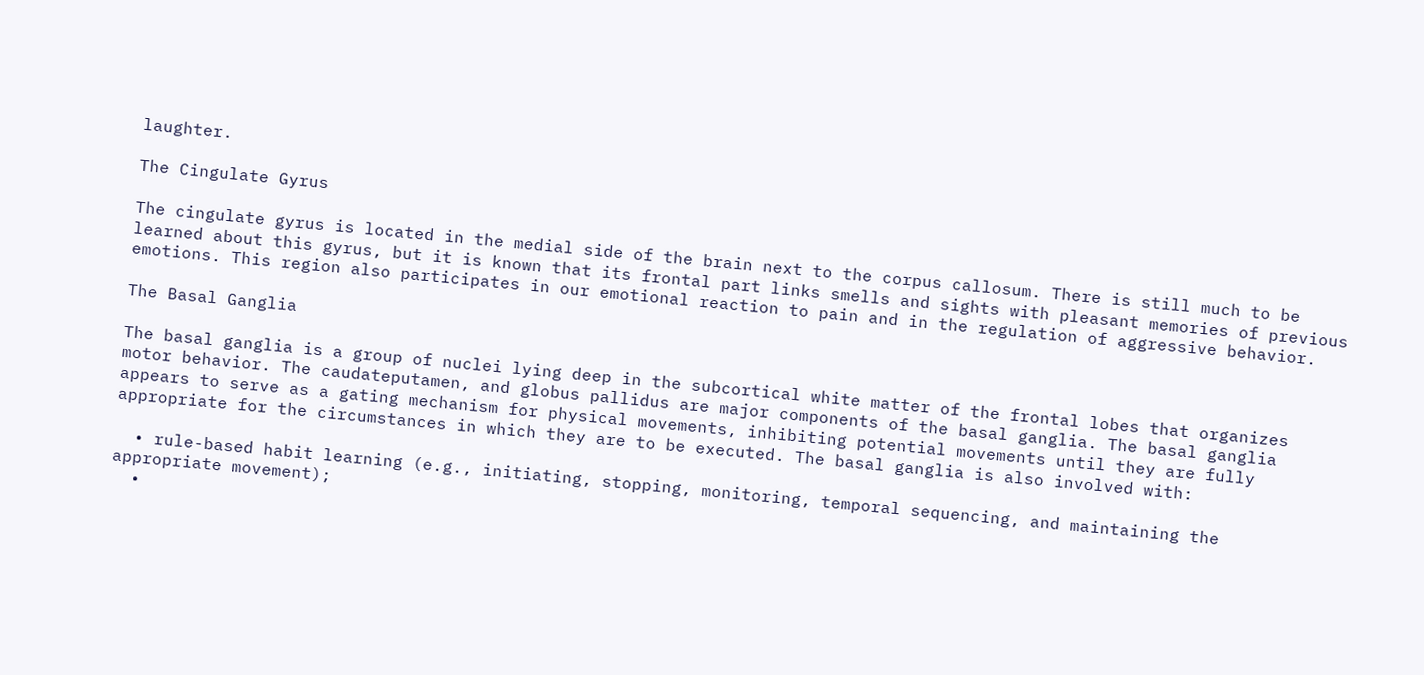laughter.

The Cingulate Gyrus

The cingulate gyrus is located in the medial side of the brain next to the corpus callosum. There is still much to be learned about this gyrus, but it is known that its frontal part links smells and sights with pleasant memories of previous emotions. This region also participates in our emotional reaction to pain and in the regulation of aggressive behavior.

The Basal Ganglia

The basal ganglia is a group of nuclei lying deep in the subcortical white matter of the frontal lobes that organizes motor behavior. The caudateputamen, and globus pallidus are major components of the basal ganglia. The basal ganglia appears to serve as a gating mechanism for physical movements, inhibiting potential movements until they are fully appropriate for the circumstances in which they are to be executed. The basal ganglia is also involved with:

  • rule-based habit learning (e.g., initiating, stopping, monitoring, temporal sequencing, and maintaining the appropriate movement);
  •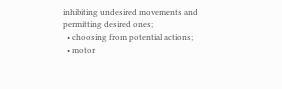inhibiting undesired movements and permitting desired ones;
  • choosing from potential actions;
  • motor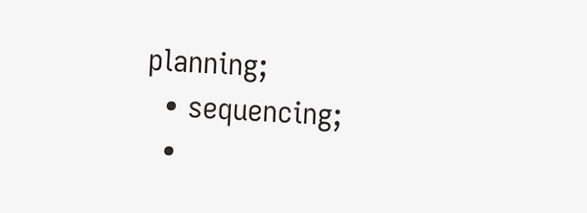planning;
  • sequencing;
  •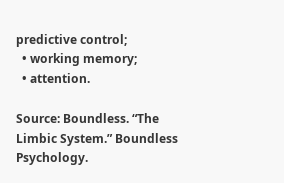predictive control;
  • working memory;
  • attention.

Source: Boundless. “The Limbic System.” Boundless Psychology.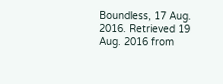Boundless, 17 Aug. 2016. Retrieved 19 Aug. 2016 from